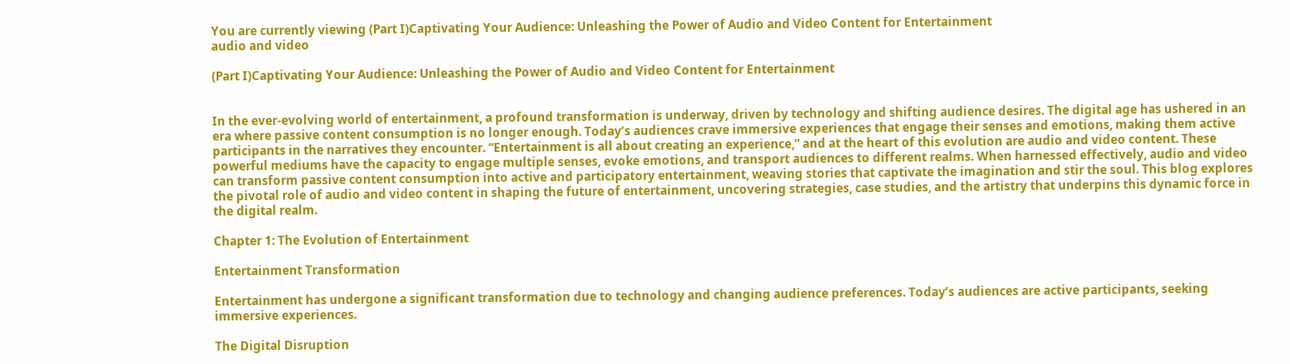You are currently viewing (Part I)Captivating Your Audience: Unleashing the Power of Audio and Video Content for Entertainment
audio and video

(Part I)Captivating Your Audience: Unleashing the Power of Audio and Video Content for Entertainment


In the ever-evolving world of entertainment, a profound transformation is underway, driven by technology and shifting audience desires. The digital age has ushered in an era where passive content consumption is no longer enough. Today’s audiences crave immersive experiences that engage their senses and emotions, making them active participants in the narratives they encounter. “Entertainment is all about creating an experience,” and at the heart of this evolution are audio and video content. These powerful mediums have the capacity to engage multiple senses, evoke emotions, and transport audiences to different realms. When harnessed effectively, audio and video can transform passive content consumption into active and participatory entertainment, weaving stories that captivate the imagination and stir the soul. This blog explores the pivotal role of audio and video content in shaping the future of entertainment, uncovering strategies, case studies, and the artistry that underpins this dynamic force in the digital realm.

Chapter 1: The Evolution of Entertainment

Entertainment Transformation

Entertainment has undergone a significant transformation due to technology and changing audience preferences. Today’s audiences are active participants, seeking immersive experiences.

The Digital Disruption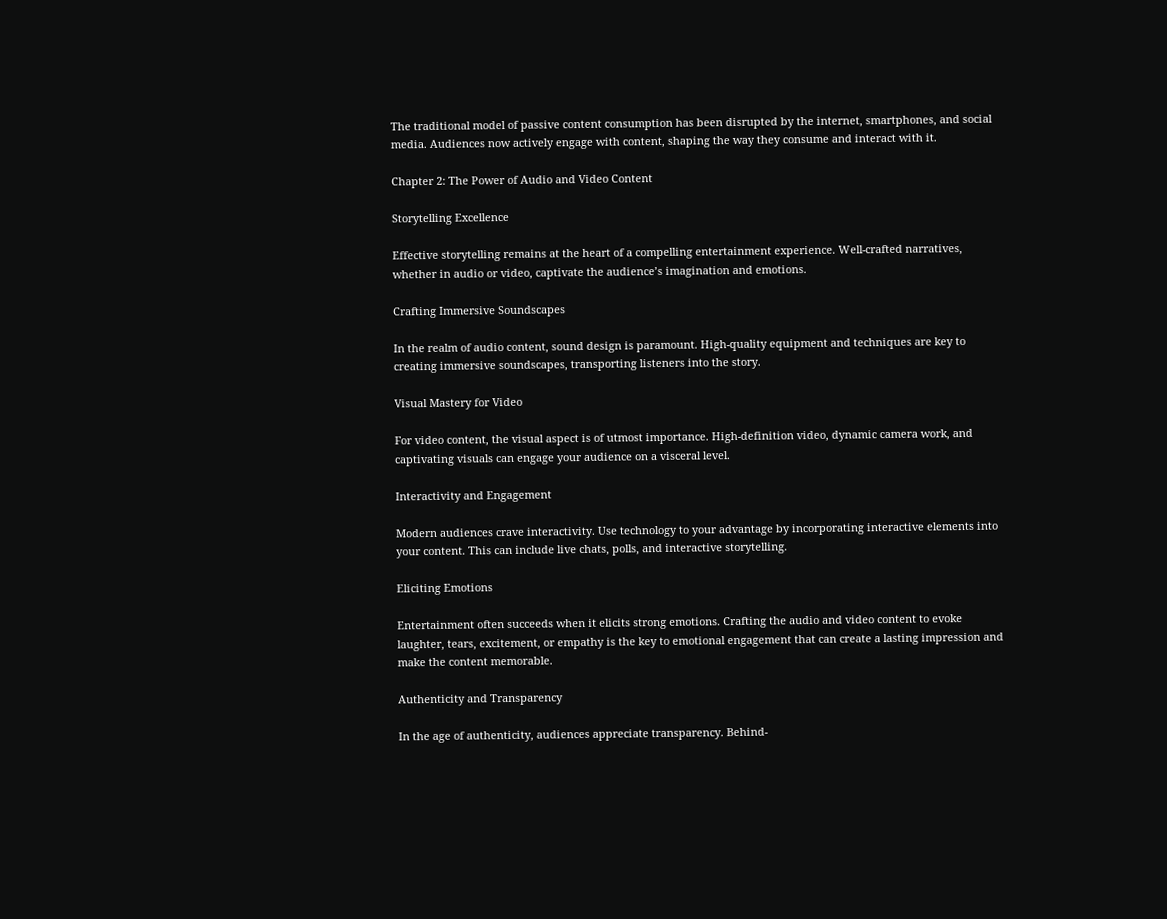The traditional model of passive content consumption has been disrupted by the internet, smartphones, and social media. Audiences now actively engage with content, shaping the way they consume and interact with it.

Chapter 2: The Power of Audio and Video Content

Storytelling Excellence

Effective storytelling remains at the heart of a compelling entertainment experience. Well-crafted narratives, whether in audio or video, captivate the audience’s imagination and emotions.

Crafting Immersive Soundscapes

In the realm of audio content, sound design is paramount. High-quality equipment and techniques are key to creating immersive soundscapes, transporting listeners into the story.

Visual Mastery for Video

For video content, the visual aspect is of utmost importance. High-definition video, dynamic camera work, and captivating visuals can engage your audience on a visceral level.

Interactivity and Engagement

Modern audiences crave interactivity. Use technology to your advantage by incorporating interactive elements into your content. This can include live chats, polls, and interactive storytelling.

Eliciting Emotions

Entertainment often succeeds when it elicits strong emotions. Crafting the audio and video content to evoke laughter, tears, excitement, or empathy is the key to emotional engagement that can create a lasting impression and make the content memorable.

Authenticity and Transparency

In the age of authenticity, audiences appreciate transparency. Behind-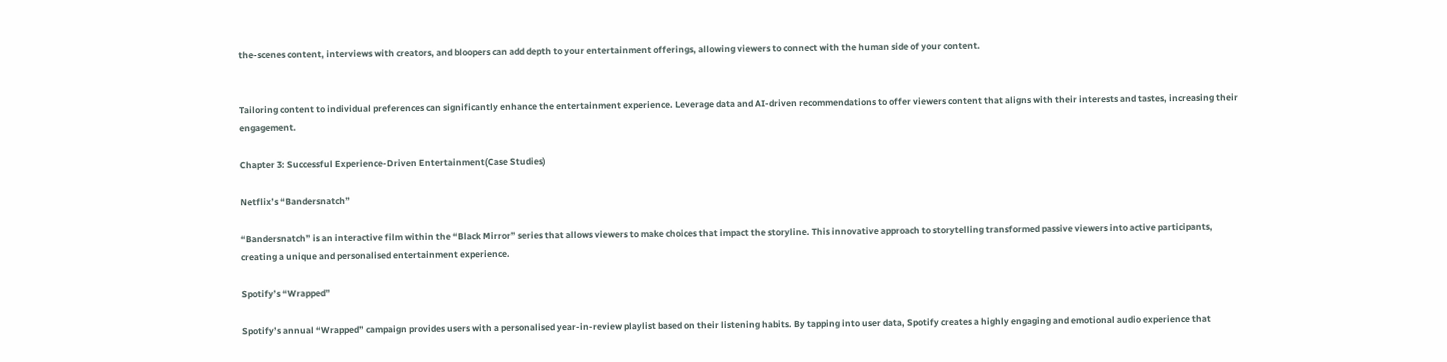the-scenes content, interviews with creators, and bloopers can add depth to your entertainment offerings, allowing viewers to connect with the human side of your content.


Tailoring content to individual preferences can significantly enhance the entertainment experience. Leverage data and AI-driven recommendations to offer viewers content that aligns with their interests and tastes, increasing their engagement.

Chapter 3: Successful Experience-Driven Entertainment(Case Studies)

Netflix’s “Bandersnatch”

“Bandersnatch” is an interactive film within the “Black Mirror” series that allows viewers to make choices that impact the storyline. This innovative approach to storytelling transformed passive viewers into active participants, creating a unique and personalised entertainment experience.

Spotify’s “Wrapped”

Spotify’s annual “Wrapped” campaign provides users with a personalised year-in-review playlist based on their listening habits. By tapping into user data, Spotify creates a highly engaging and emotional audio experience that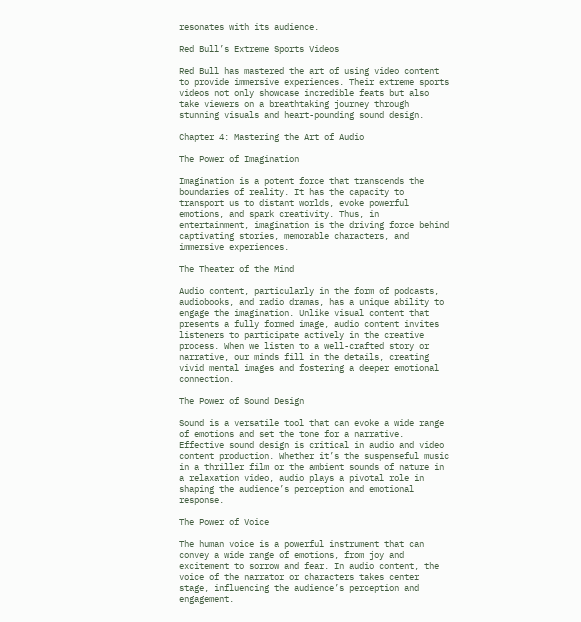resonates with its audience.

Red Bull’s Extreme Sports Videos

Red Bull has mastered the art of using video content to provide immersive experiences. Their extreme sports videos not only showcase incredible feats but also take viewers on a breathtaking journey through stunning visuals and heart-pounding sound design.

Chapter 4: Mastering the Art of Audio

The Power of Imagination

Imagination is a potent force that transcends the boundaries of reality. It has the capacity to transport us to distant worlds, evoke powerful emotions, and spark creativity. Thus, in entertainment, imagination is the driving force behind captivating stories, memorable characters, and immersive experiences.

The Theater of the Mind

Audio content, particularly in the form of podcasts, audiobooks, and radio dramas, has a unique ability to engage the imagination. Unlike visual content that presents a fully formed image, audio content invites listeners to participate actively in the creative process. When we listen to a well-crafted story or narrative, our minds fill in the details, creating vivid mental images and fostering a deeper emotional connection.

The Power of Sound Design

Sound is a versatile tool that can evoke a wide range of emotions and set the tone for a narrative. Effective sound design is critical in audio and video content production. Whether it’s the suspenseful music in a thriller film or the ambient sounds of nature in a relaxation video, audio plays a pivotal role in shaping the audience’s perception and emotional response.

The Power of Voice

The human voice is a powerful instrument that can convey a wide range of emotions, from joy and excitement to sorrow and fear. In audio content, the voice of the narrator or characters takes center stage, influencing the audience’s perception and engagement.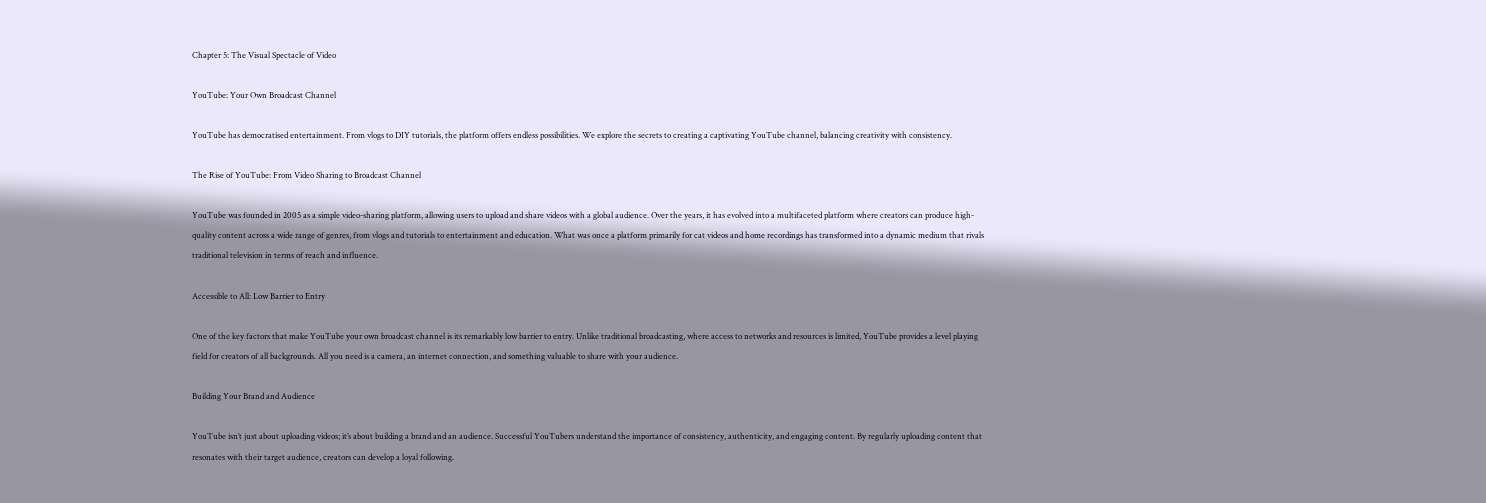Chapter 5: The Visual Spectacle of Video

YouTube: Your Own Broadcast Channel

YouTube has democratised entertainment. From vlogs to DIY tutorials, the platform offers endless possibilities. We explore the secrets to creating a captivating YouTube channel, balancing creativity with consistency.

The Rise of YouTube: From Video Sharing to Broadcast Channel

YouTube was founded in 2005 as a simple video-sharing platform, allowing users to upload and share videos with a global audience. Over the years, it has evolved into a multifaceted platform where creators can produce high-quality content across a wide range of genres, from vlogs and tutorials to entertainment and education. What was once a platform primarily for cat videos and home recordings has transformed into a dynamic medium that rivals traditional television in terms of reach and influence.

Accessible to All: Low Barrier to Entry

One of the key factors that make YouTube your own broadcast channel is its remarkably low barrier to entry. Unlike traditional broadcasting, where access to networks and resources is limited, YouTube provides a level playing field for creators of all backgrounds. All you need is a camera, an internet connection, and something valuable to share with your audience.

Building Your Brand and Audience

YouTube isn’t just about uploading videos; it’s about building a brand and an audience. Successful YouTubers understand the importance of consistency, authenticity, and engaging content. By regularly uploading content that resonates with their target audience, creators can develop a loyal following.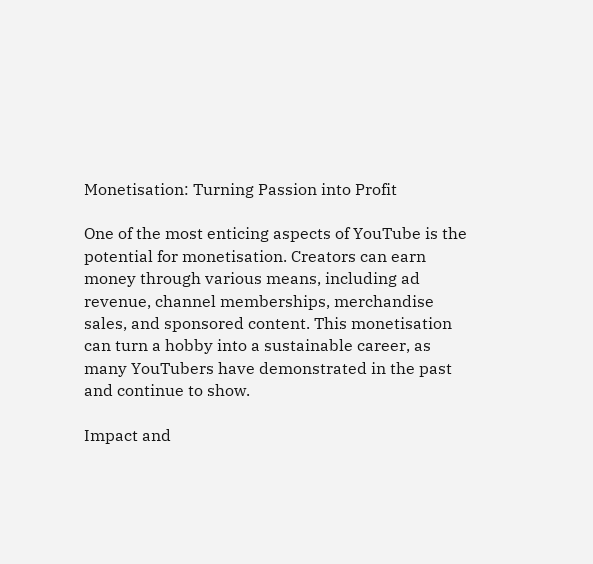Monetisation: Turning Passion into Profit

One of the most enticing aspects of YouTube is the potential for monetisation. Creators can earn money through various means, including ad revenue, channel memberships, merchandise sales, and sponsored content. This monetisation can turn a hobby into a sustainable career, as many YouTubers have demonstrated in the past and continue to show.

Impact and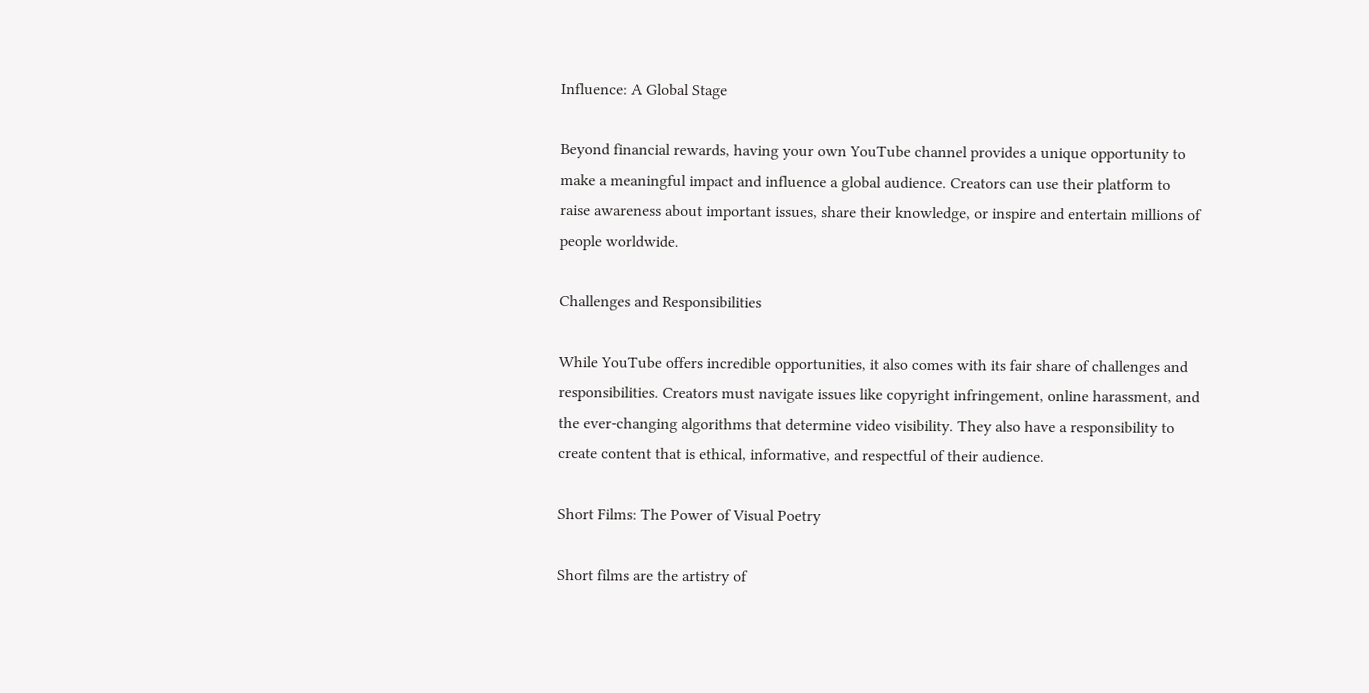Influence: A Global Stage

Beyond financial rewards, having your own YouTube channel provides a unique opportunity to make a meaningful impact and influence a global audience. Creators can use their platform to raise awareness about important issues, share their knowledge, or inspire and entertain millions of people worldwide.

Challenges and Responsibilities

While YouTube offers incredible opportunities, it also comes with its fair share of challenges and responsibilities. Creators must navigate issues like copyright infringement, online harassment, and the ever-changing algorithms that determine video visibility. They also have a responsibility to create content that is ethical, informative, and respectful of their audience.

Short Films: The Power of Visual Poetry

Short films are the artistry of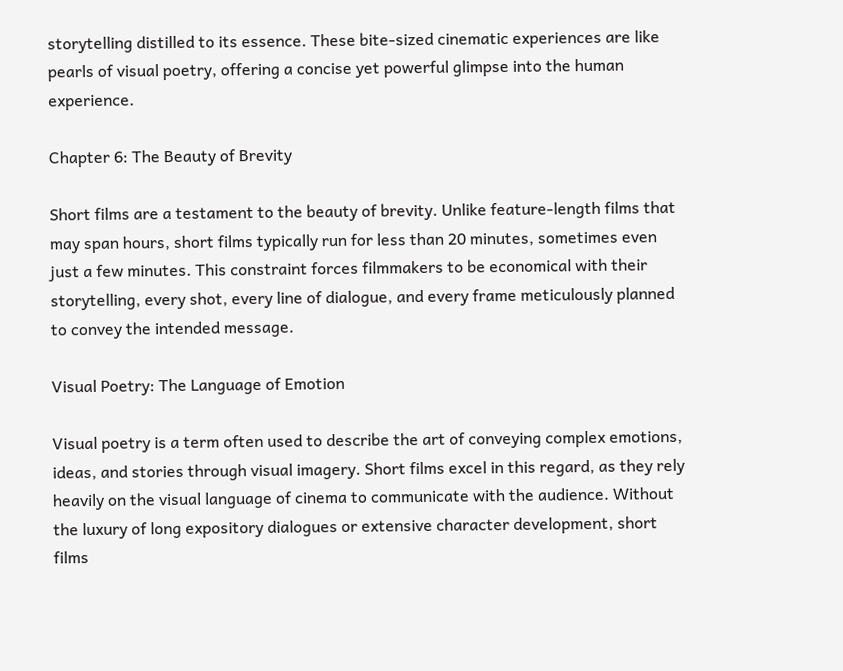storytelling distilled to its essence. These bite-sized cinematic experiences are like pearls of visual poetry, offering a concise yet powerful glimpse into the human experience.

Chapter 6: The Beauty of Brevity

Short films are a testament to the beauty of brevity. Unlike feature-length films that may span hours, short films typically run for less than 20 minutes, sometimes even just a few minutes. This constraint forces filmmakers to be economical with their storytelling, every shot, every line of dialogue, and every frame meticulously planned to convey the intended message.

Visual Poetry: The Language of Emotion

Visual poetry is a term often used to describe the art of conveying complex emotions, ideas, and stories through visual imagery. Short films excel in this regard, as they rely heavily on the visual language of cinema to communicate with the audience. Without the luxury of long expository dialogues or extensive character development, short films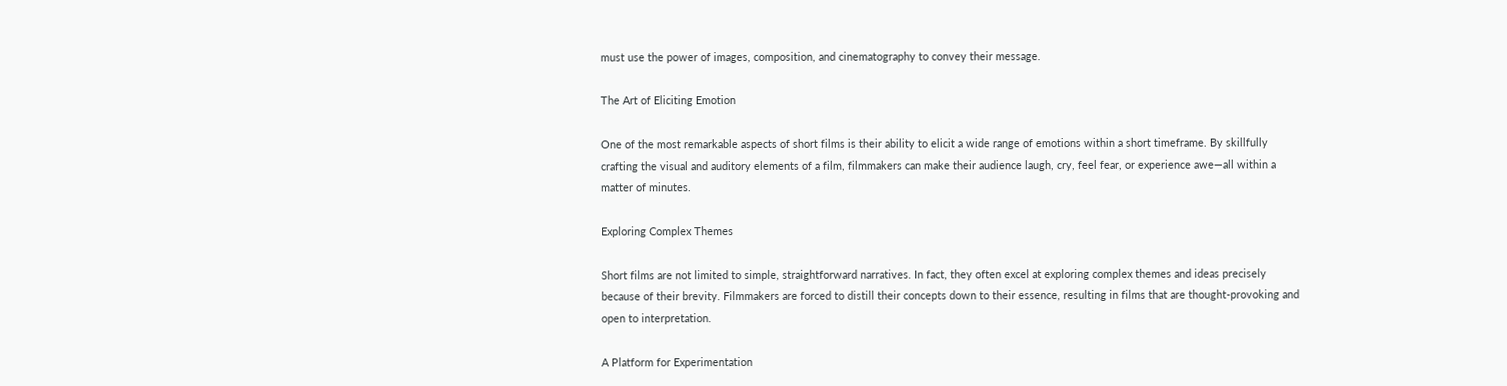must use the power of images, composition, and cinematography to convey their message.

The Art of Eliciting Emotion

One of the most remarkable aspects of short films is their ability to elicit a wide range of emotions within a short timeframe. By skillfully crafting the visual and auditory elements of a film, filmmakers can make their audience laugh, cry, feel fear, or experience awe—all within a matter of minutes.

Exploring Complex Themes

Short films are not limited to simple, straightforward narratives. In fact, they often excel at exploring complex themes and ideas precisely because of their brevity. Filmmakers are forced to distill their concepts down to their essence, resulting in films that are thought-provoking and open to interpretation.

A Platform for Experimentation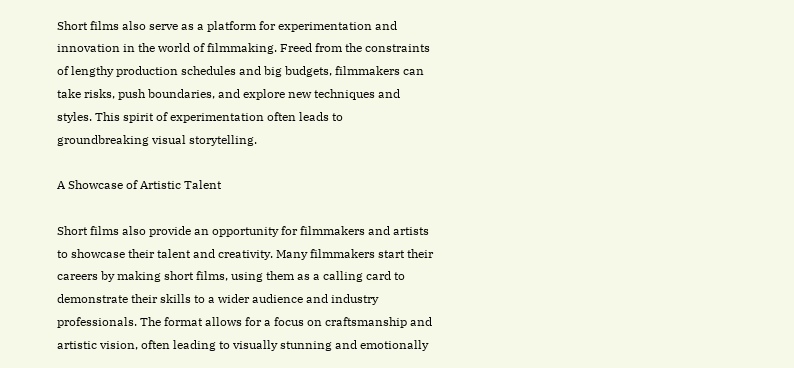Short films also serve as a platform for experimentation and innovation in the world of filmmaking. Freed from the constraints of lengthy production schedules and big budgets, filmmakers can take risks, push boundaries, and explore new techniques and styles. This spirit of experimentation often leads to groundbreaking visual storytelling.

A Showcase of Artistic Talent

Short films also provide an opportunity for filmmakers and artists to showcase their talent and creativity. Many filmmakers start their careers by making short films, using them as a calling card to demonstrate their skills to a wider audience and industry professionals. The format allows for a focus on craftsmanship and artistic vision, often leading to visually stunning and emotionally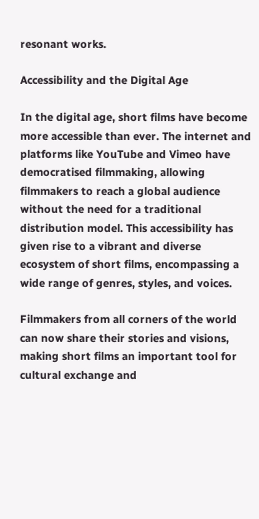resonant works.

Accessibility and the Digital Age

In the digital age, short films have become more accessible than ever. The internet and platforms like YouTube and Vimeo have democratised filmmaking, allowing filmmakers to reach a global audience without the need for a traditional distribution model. This accessibility has given rise to a vibrant and diverse ecosystem of short films, encompassing a wide range of genres, styles, and voices.

Filmmakers from all corners of the world can now share their stories and visions, making short films an important tool for cultural exchange and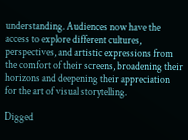understanding. Audiences now have the access to explore different cultures, perspectives, and artistic expressions from the comfort of their screens, broadening their horizons and deepening their appreciation for the art of visual storytelling.

Digged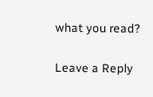what you read?

Leave a Reply